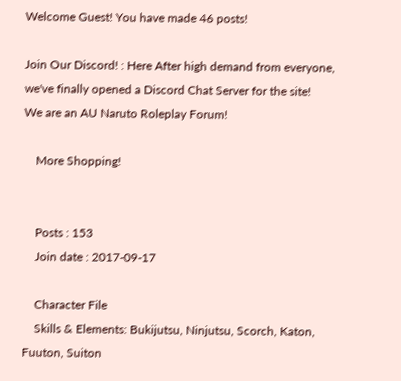Welcome Guest! You have made 46 posts!

Join Our Discord! : Here After high demand from everyone, we've finally opened a Discord Chat Server for the site!
We are an AU Naruto Roleplay Forum!

    More Shopping!


    Posts : 153
    Join date : 2017-09-17

    Character File
    Skills & Elements: Bukijutsu, Ninjutsu, Scorch, Katon, Fuuton, Suiton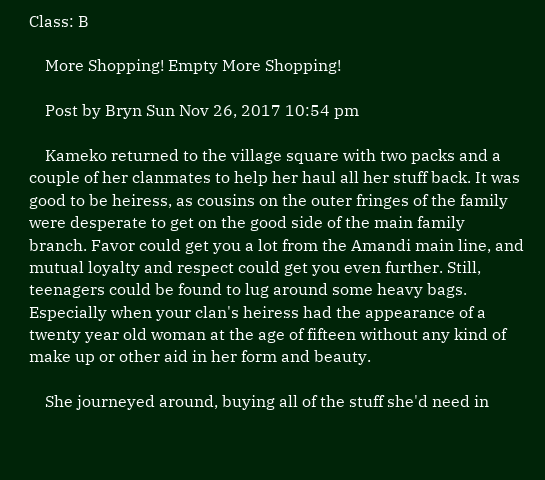Class: B

    More Shopping! Empty More Shopping!

    Post by Bryn Sun Nov 26, 2017 10:54 pm

    Kameko returned to the village square with two packs and a couple of her clanmates to help her haul all her stuff back. It was good to be heiress, as cousins on the outer fringes of the family were desperate to get on the good side of the main family branch. Favor could get you a lot from the Amandi main line, and mutual loyalty and respect could get you even further. Still, teenagers could be found to lug around some heavy bags. Especially when your clan's heiress had the appearance of a twenty year old woman at the age of fifteen without any kind of make up or other aid in her form and beauty.

    She journeyed around, buying all of the stuff she'd need in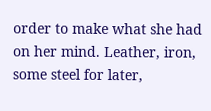order to make what she had on her mind. Leather, iron, some steel for later,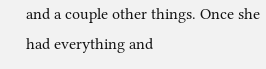and a couple other things. Once she had everything and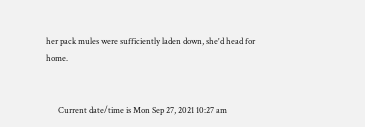her pack mules were sufficiently laden down, she'd head for home.


      Current date/time is Mon Sep 27, 2021 10:27 am